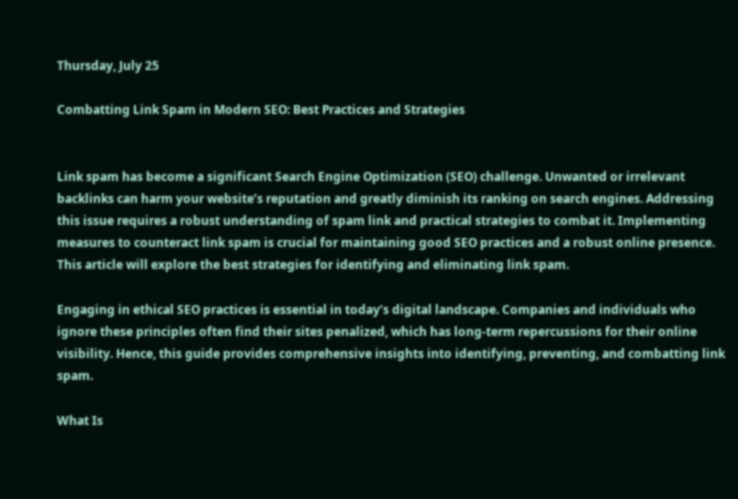Thursday, July 25

Combatting Link Spam in Modern SEO: Best Practices and Strategies


Link spam has become a significant Search Engine Optimization (SEO) challenge. Unwanted or irrelevant backlinks can harm your website’s reputation and greatly diminish its ranking on search engines. Addressing this issue requires a robust understanding of spam link and practical strategies to combat it. Implementing measures to counteract link spam is crucial for maintaining good SEO practices and a robust online presence. This article will explore the best strategies for identifying and eliminating link spam.

Engaging in ethical SEO practices is essential in today’s digital landscape. Companies and individuals who ignore these principles often find their sites penalized, which has long-term repercussions for their online visibility. Hence, this guide provides comprehensive insights into identifying, preventing, and combatting link spam.

What Is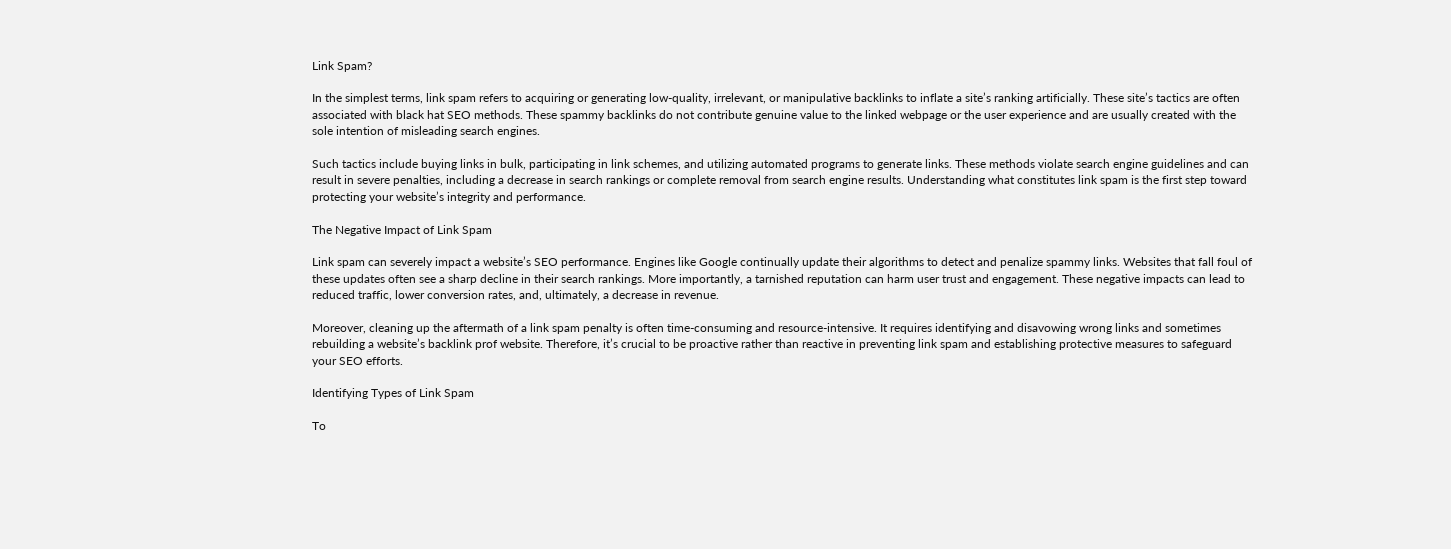Link Spam?

In the simplest terms, link spam refers to acquiring or generating low-quality, irrelevant, or manipulative backlinks to inflate a site’s ranking artificially. These site’s tactics are often associated with black hat SEO methods. These spammy backlinks do not contribute genuine value to the linked webpage or the user experience and are usually created with the sole intention of misleading search engines.

Such tactics include buying links in bulk, participating in link schemes, and utilizing automated programs to generate links. These methods violate search engine guidelines and can result in severe penalties, including a decrease in search rankings or complete removal from search engine results. Understanding what constitutes link spam is the first step toward protecting your website’s integrity and performance.

The Negative Impact of Link Spam

Link spam can severely impact a website’s SEO performance. Engines like Google continually update their algorithms to detect and penalize spammy links. Websites that fall foul of these updates often see a sharp decline in their search rankings. More importantly, a tarnished reputation can harm user trust and engagement. These negative impacts can lead to reduced traffic, lower conversion rates, and, ultimately, a decrease in revenue.

Moreover, cleaning up the aftermath of a link spam penalty is often time-consuming and resource-intensive. It requires identifying and disavowing wrong links and sometimes rebuilding a website’s backlink prof website. Therefore, it’s crucial to be proactive rather than reactive in preventing link spam and establishing protective measures to safeguard your SEO efforts.

Identifying Types of Link Spam

To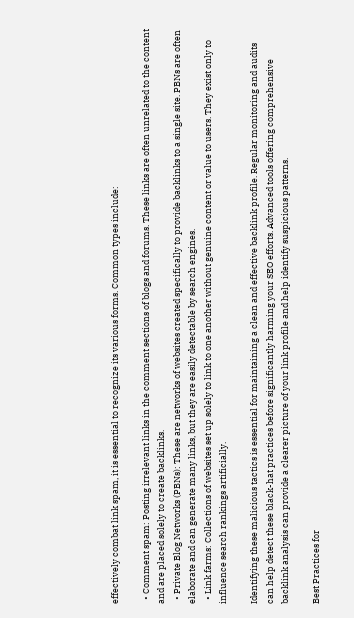effectively combat link spam, it is essential to recognize its various forms. Common types include:

  • Comment spam: Posting irrelevant links in the comment sections of blogs and forums. These links are often unrelated to the content and are placed solely to create backlinks.
  • Private Blog Networks (PBNs): These are networks of websites created specifically to provide backlinks to a single site. PBNs are often elaborate and can generate many links, but they are easily detectable by search engines.
  • Link farms: Collections of websites set up solely to link to one another without genuine content or value to users. They exist only to influence search rankings artificially.

Identifying these malicious tactics is essential for maintaining a clean and effective backlink profile. Regular monitoring and audits can help detect these black-hat practices before significantly harming your SEO efforts. Advanced tools offering comprehensive backlink analysis can provide a clearer picture of your link profile and help identify suspicious patterns.

Best Practices for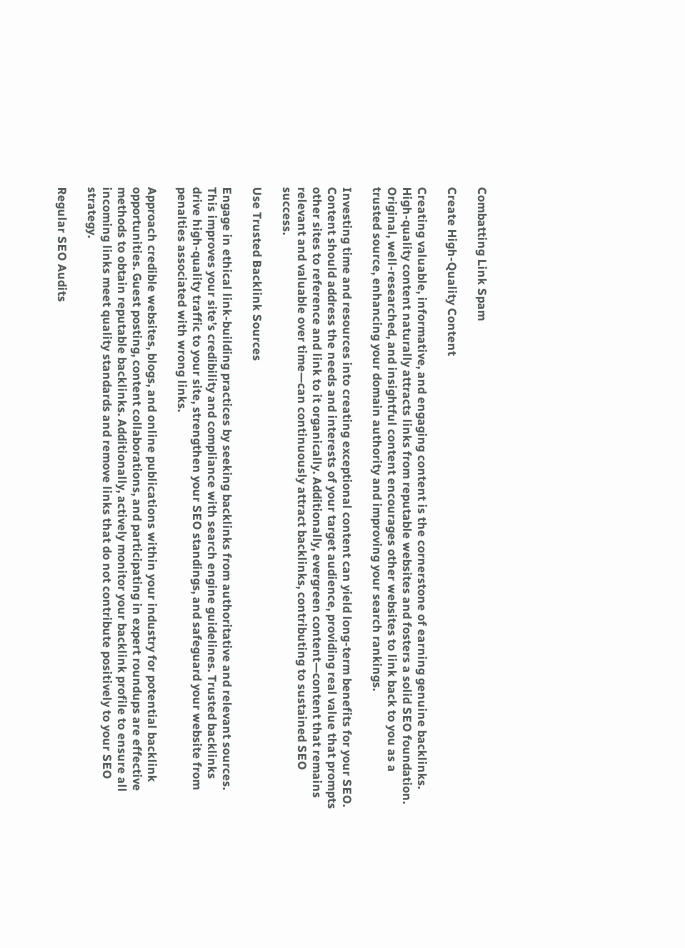Combatting Link Spam

Create High-Quality Content

Creating valuable, informative, and engaging content is the cornerstone of earning genuine backlinks. High-quality content naturally attracts links from reputable websites and fosters a solid SEO foundation. Original, well-researched, and insightful content encourages other websites to link back to you as a trusted source, enhancing your domain authority and improving your search rankings.

Investing time and resources into creating exceptional content can yield long-term benefits for your SEO. Content should address the needs and interests of your target audience, providing real value that prompts other sites to reference and link to it organically. Additionally, evergreen content—content that remains relevant and valuable over time—can continuously attract backlinks, contributing to sustained SEO success.

Use Trusted Backlink Sources

Engage in ethical link-building practices by seeking backlinks from authoritative and relevant sources. This improves your site’s credibility and compliance with search engine guidelines. Trusted backlinks drive high-quality traffic to your site, strengthen your SEO standings, and safeguard your website from penalties associated with wrong links.

Approach credible websites, blogs, and online publications within your industry for potential backlink opportunities. Guest posting, content collaborations, and participating in expert roundups are effective methods to obtain reputable backlinks. Additionally, actively monitor your backlink profile to ensure all incoming links meet quality standards and remove links that do not contribute positively to your SEO strategy.

Regular SEO Audits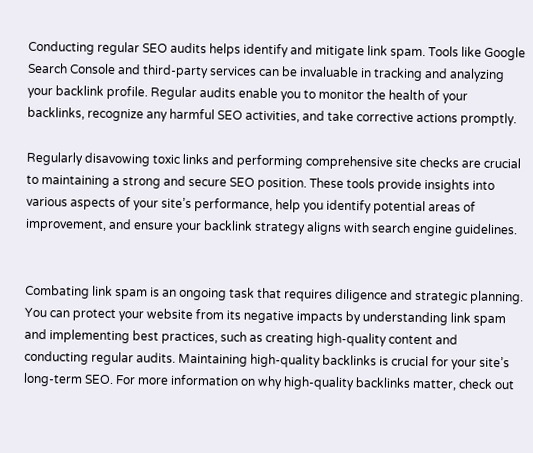Conducting regular SEO audits helps identify and mitigate link spam. Tools like Google Search Console and third-party services can be invaluable in tracking and analyzing your backlink profile. Regular audits enable you to monitor the health of your backlinks, recognize any harmful SEO activities, and take corrective actions promptly.

Regularly disavowing toxic links and performing comprehensive site checks are crucial to maintaining a strong and secure SEO position. These tools provide insights into various aspects of your site’s performance, help you identify potential areas of improvement, and ensure your backlink strategy aligns with search engine guidelines.


Combating link spam is an ongoing task that requires diligence and strategic planning. You can protect your website from its negative impacts by understanding link spam and implementing best practices, such as creating high-quality content and conducting regular audits. Maintaining high-quality backlinks is crucial for your site’s long-term SEO. For more information on why high-quality backlinks matter, check out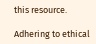this resource.

Adhering to ethical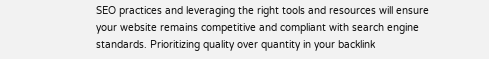SEO practices and leveraging the right tools and resources will ensure your website remains competitive and compliant with search engine standards. Prioritizing quality over quantity in your backlink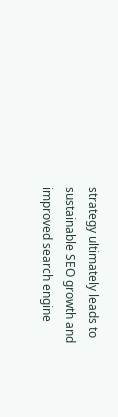strategy ultimately leads to sustainable SEO growth and improved search engine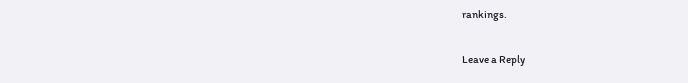rankings.

Leave a Reply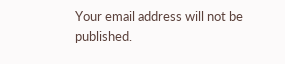Your email address will not be published.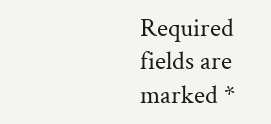Required fields are marked *